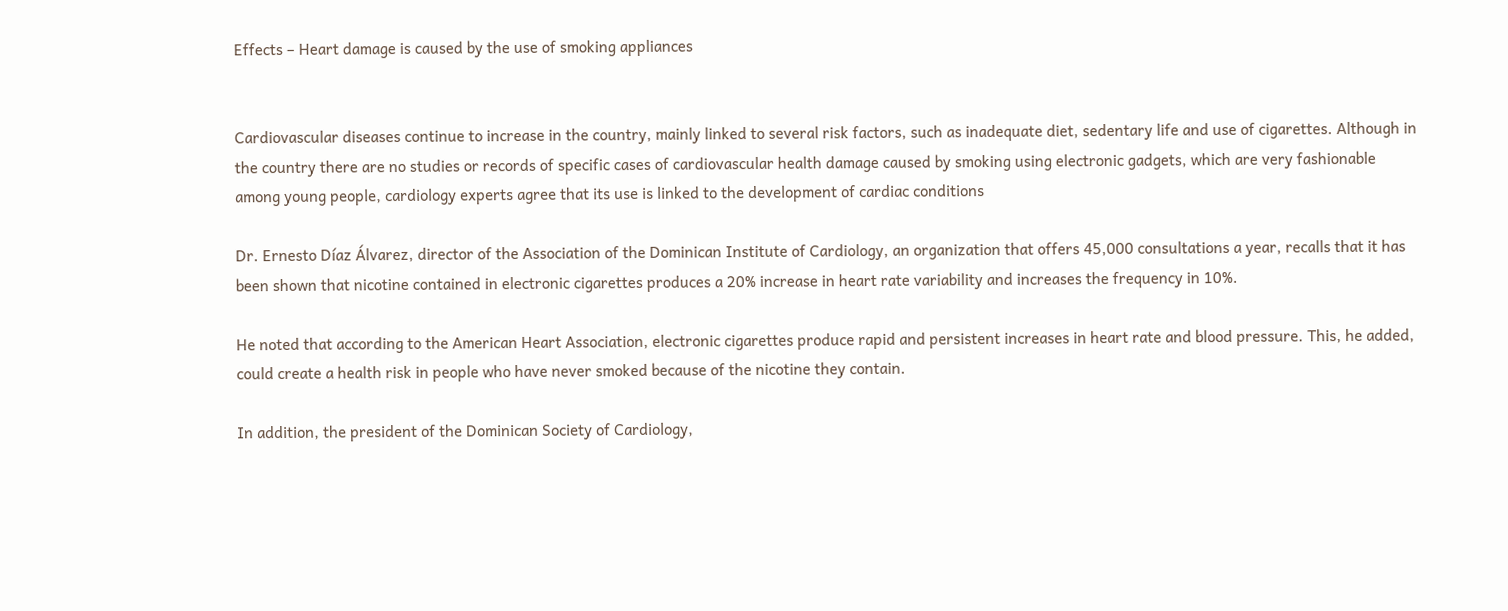Effects – Heart damage is caused by the use of smoking appliances


Cardiovascular diseases continue to increase in the country, mainly linked to several risk factors, such as inadequate diet, sedentary life and use of cigarettes. Although in the country there are no studies or records of specific cases of cardiovascular health damage caused by smoking using electronic gadgets, which are very fashionable among young people, cardiology experts agree that its use is linked to the development of cardiac conditions

Dr. Ernesto Díaz Álvarez, director of the Association of the Dominican Institute of Cardiology, an organization that offers 45,000 consultations a year, recalls that it has been shown that nicotine contained in electronic cigarettes produces a 20% increase in heart rate variability and increases the frequency in 10%.

He noted that according to the American Heart Association, electronic cigarettes produce rapid and persistent increases in heart rate and blood pressure. This, he added, could create a health risk in people who have never smoked because of the nicotine they contain.

In addition, the president of the Dominican Society of Cardiology,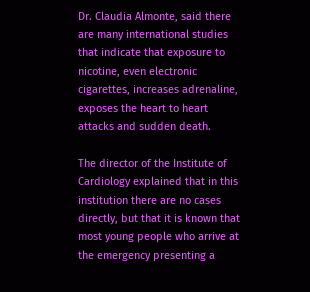Dr. Claudia Almonte, said there are many international studies that indicate that exposure to nicotine, even electronic cigarettes, increases adrenaline, exposes the heart to heart attacks and sudden death.

The director of the Institute of Cardiology explained that in this institution there are no cases directly, but that it is known that most young people who arrive at the emergency presenting a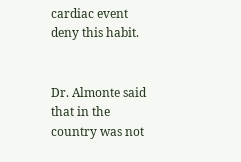cardiac event deny this habit.


Dr. Almonte said that in the country was not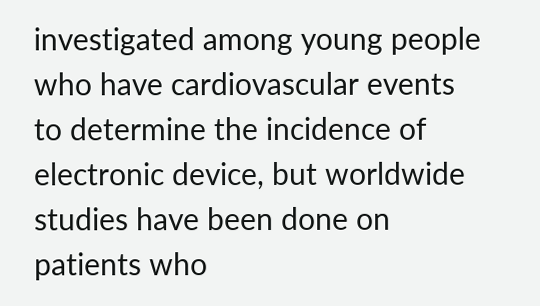investigated among young people who have cardiovascular events to determine the incidence of electronic device, but worldwide studies have been done on patients who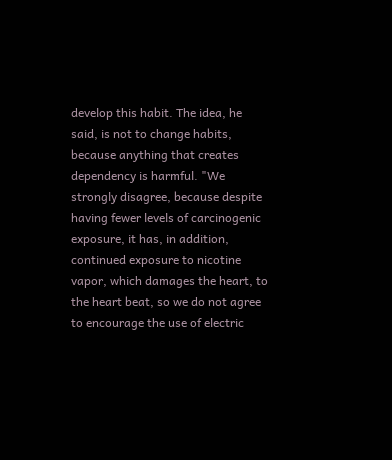develop this habit. The idea, he said, is not to change habits, because anything that creates dependency is harmful. "We strongly disagree, because despite having fewer levels of carcinogenic exposure, it has, in addition, continued exposure to nicotine vapor, which damages the heart, to the heart beat, so we do not agree to encourage the use of electric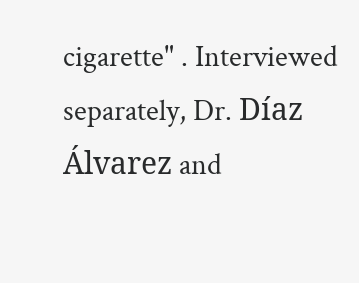cigarette" . Interviewed separately, Dr. Díaz Álvarez and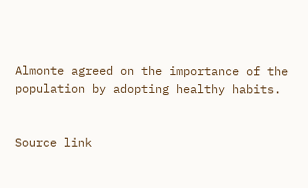Almonte agreed on the importance of the population by adopting healthy habits.


Source link